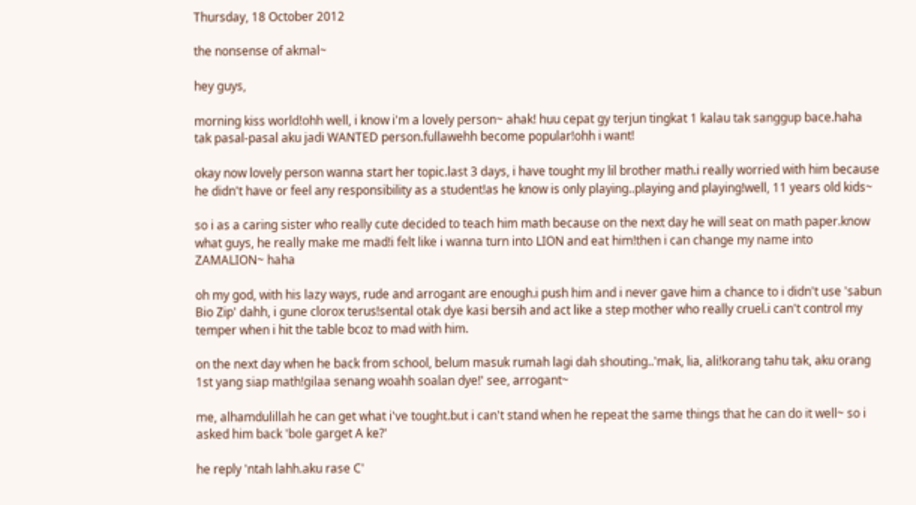Thursday, 18 October 2012

the nonsense of akmal~

hey guys,

morning kiss world!ohh well, i know i'm a lovely person~ ahak! huu cepat gy terjun tingkat 1 kalau tak sanggup bace.haha tak pasal-pasal aku jadi WANTED person.fullawehh become popular!ohh i want!

okay now lovely person wanna start her topic.last 3 days, i have tought my lil brother math.i really worried with him because he didn't have or feel any responsibility as a student!as he know is only playing..playing and playing!well, 11 years old kids~

so i as a caring sister who really cute decided to teach him math because on the next day he will seat on math paper.know what guys, he really make me mad!i felt like i wanna turn into LION and eat him!then i can change my name into ZAMALION~ haha

oh my god, with his lazy ways, rude and arrogant are enough.i push him and i never gave him a chance to i didn't use 'sabun Bio Zip' dahh, i gune clorox terus!sental otak dye kasi bersih and act like a step mother who really cruel.i can't control my temper when i hit the table bcoz to mad with him.

on the next day when he back from school, belum masuk rumah lagi dah shouting..'mak, lia, ali!korang tahu tak, aku orang 1st yang siap math!gilaa senang woahh soalan dye!' see, arrogant~

me, alhamdulillah he can get what i've tought.but i can't stand when he repeat the same things that he can do it well~ so i asked him back 'bole garget A ke?'

he reply 'ntah lahh.aku rase C'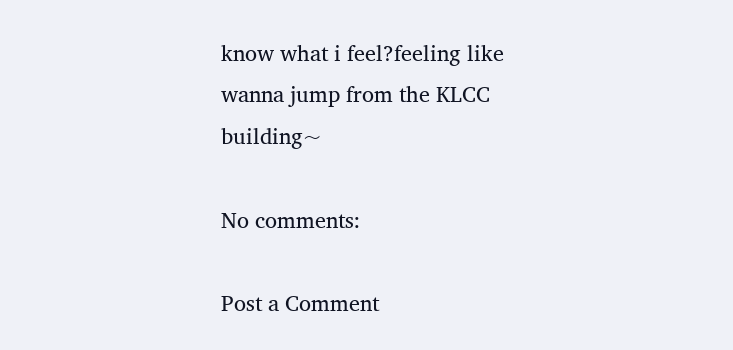know what i feel?feeling like wanna jump from the KLCC building~

No comments:

Post a Comment